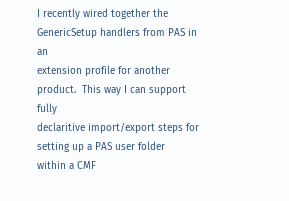I recently wired together the GenericSetup handlers from PAS in an
extension profile for another product.  This way I can support fully
declaritive import/export steps for setting up a PAS user folder
within a CMF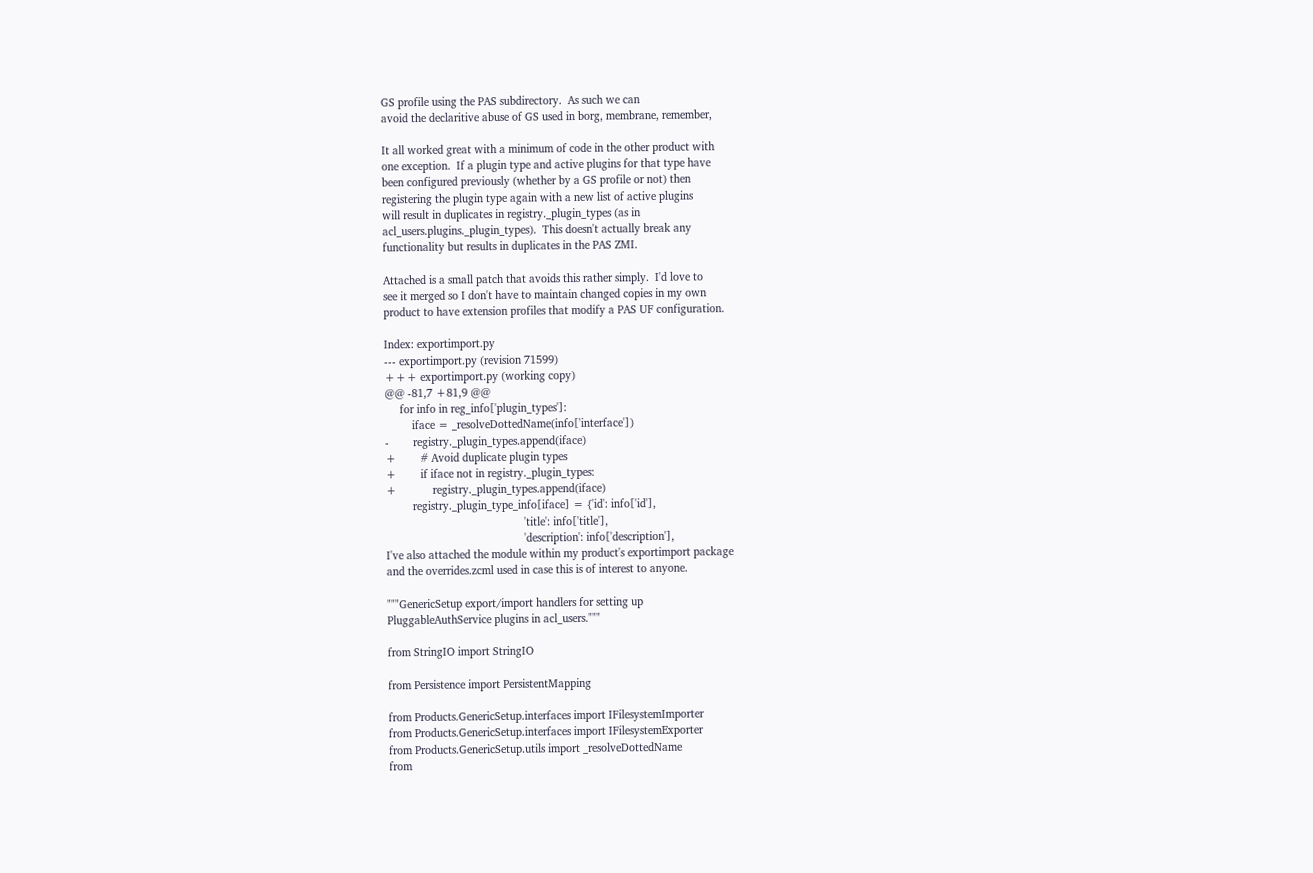GS profile using the PAS subdirectory.  As such we can
avoid the declaritive abuse of GS used in borg, membrane, remember,

It all worked great with a minimum of code in the other product with
one exception.  If a plugin type and active plugins for that type have
been configured previously (whether by a GS profile or not) then
registering the plugin type again with a new list of active plugins
will result in duplicates in registry._plugin_types (as in
acl_users.plugins._plugin_types).  This doesn't actually break any
functionality but results in duplicates in the PAS ZMI.

Attached is a small patch that avoids this rather simply.  I'd love to
see it merged so I don't have to maintain changed copies in my own
product to have extension profiles that modify a PAS UF configuration.

Index: exportimport.py
--- exportimport.py (revision 71599)
+++ exportimport.py (working copy)
@@ -81,7 +81,9 @@
     for info in reg_info['plugin_types']:
         iface = _resolveDottedName(info['interface'])
-        registry._plugin_types.append(iface)
+        # Avoid duplicate plugin types
+        if iface not in registry._plugin_types:
+            registry._plugin_types.append(iface)
         registry._plugin_type_info[iface] = {'id': info['id'],
                                              'title': info['title'],
                                              'description': info['description'],
I've also attached the module within my product's exportimport package
and the overrides.zcml used in case this is of interest to anyone.

"""GenericSetup export/import handlers for setting up
PluggableAuthService plugins in acl_users."""

from StringIO import StringIO

from Persistence import PersistentMapping

from Products.GenericSetup.interfaces import IFilesystemImporter
from Products.GenericSetup.interfaces import IFilesystemExporter
from Products.GenericSetup.utils import _resolveDottedName
from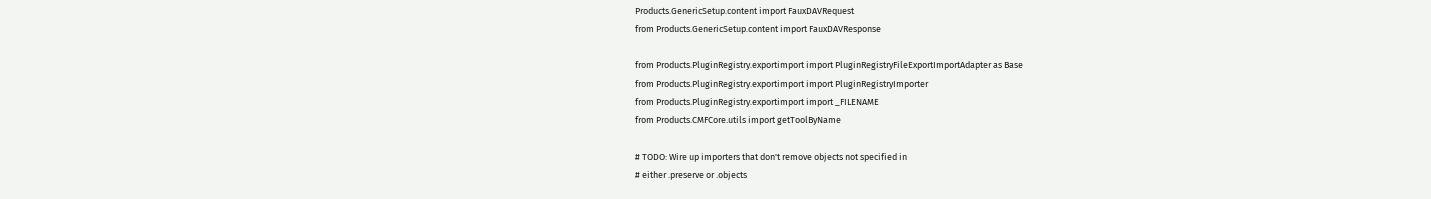Products.GenericSetup.content import FauxDAVRequest
from Products.GenericSetup.content import FauxDAVResponse

from Products.PluginRegistry.exportimport import PluginRegistryFileExportImportAdapter as Base
from Products.PluginRegistry.exportimport import PluginRegistryImporter
from Products.PluginRegistry.exportimport import _FILENAME
from Products.CMFCore.utils import getToolByName

# TODO: Wire up importers that don't remove objects not specified in
# either .preserve or .objects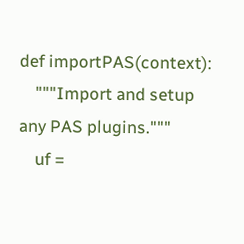def importPAS(context):
    """Import and setup any PAS plugins."""
    uf =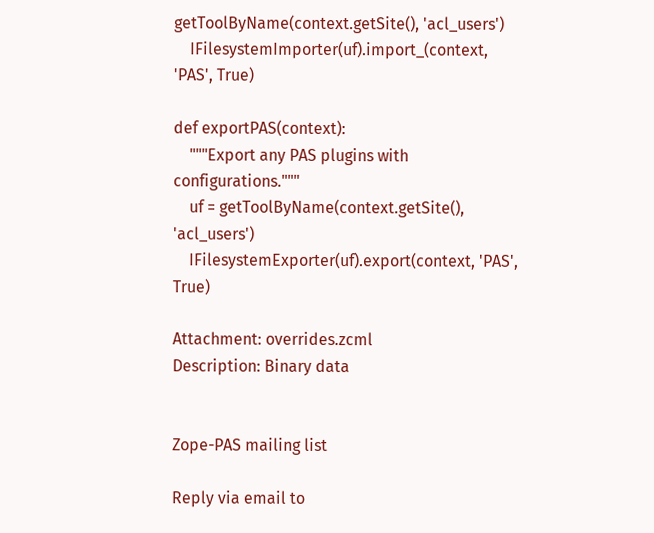getToolByName(context.getSite(), 'acl_users')
    IFilesystemImporter(uf).import_(context, 'PAS', True)

def exportPAS(context):
    """Export any PAS plugins with configurations."""
    uf = getToolByName(context.getSite(), 'acl_users')
    IFilesystemExporter(uf).export(context, 'PAS', True)

Attachment: overrides.zcml
Description: Binary data


Zope-PAS mailing list

Reply via email to